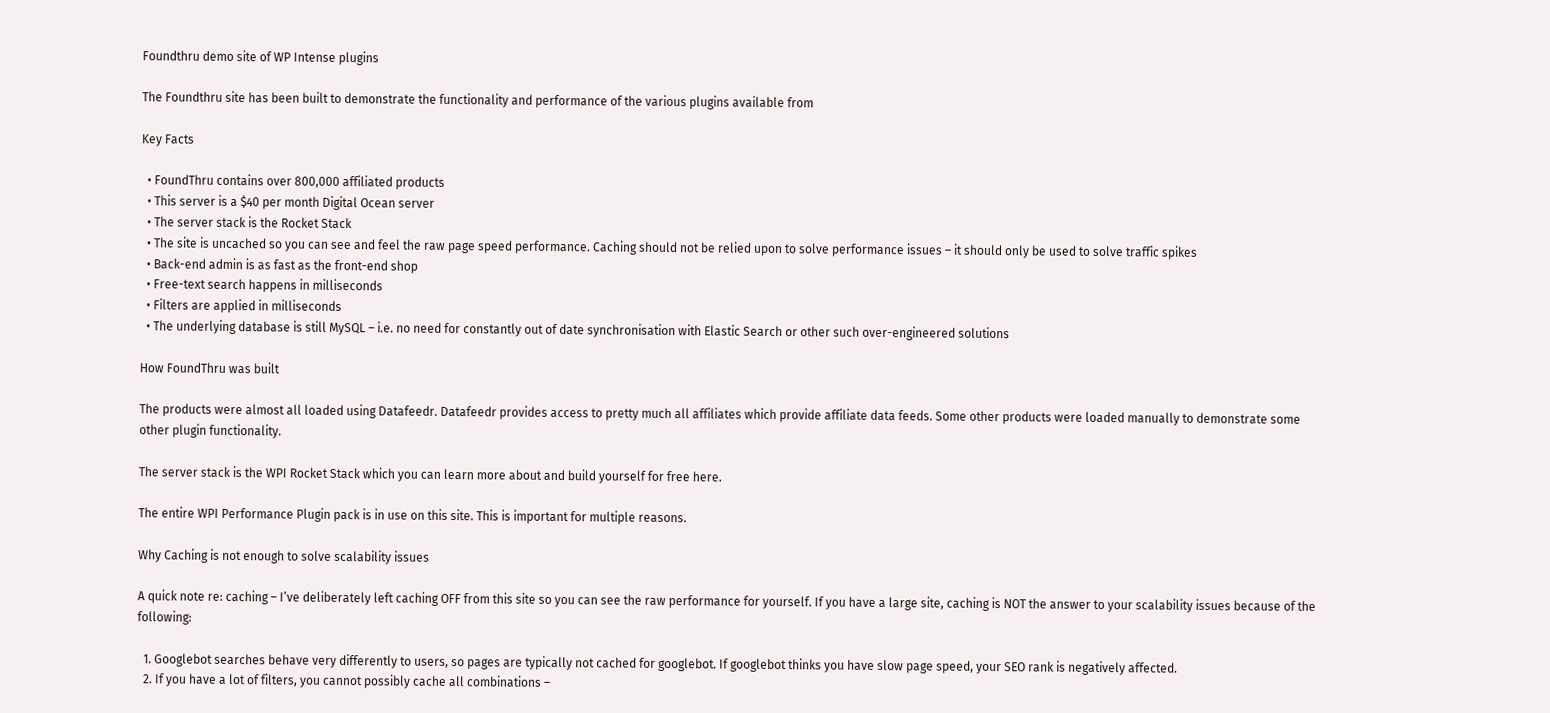Foundthru demo site of WP Intense plugins

The Foundthru site has been built to demonstrate the functionality and performance of the various plugins available from

Key Facts

  • FoundThru contains over 800,000 affiliated products
  • This server is a $40 per month Digital Ocean server
  • The server stack is the Rocket Stack
  • The site is uncached so you can see and feel the raw page speed performance. Caching should not be relied upon to solve performance issues – it should only be used to solve traffic spikes
  • Back-end admin is as fast as the front-end shop
  • Free-text search happens in milliseconds
  • Filters are applied in milliseconds
  • The underlying database is still MySQL – i.e. no need for constantly out of date synchronisation with Elastic Search or other such over-engineered solutions

How FoundThru was built

The products were almost all loaded using Datafeedr. Datafeedr provides access to pretty much all affiliates which provide affiliate data feeds. Some other products were loaded manually to demonstrate some other plugin functionality.

The server stack is the WPI Rocket Stack which you can learn more about and build yourself for free here.

The entire WPI Performance Plugin pack is in use on this site. This is important for multiple reasons.

Why Caching is not enough to solve scalability issues

A quick note re: caching – I’ve deliberately left caching OFF from this site so you can see the raw performance for yourself. If you have a large site, caching is NOT the answer to your scalability issues because of the following:

  1. Googlebot searches behave very differently to users, so pages are typically not cached for googlebot. If googlebot thinks you have slow page speed, your SEO rank is negatively affected.
  2. If you have a lot of filters, you cannot possibly cache all combinations –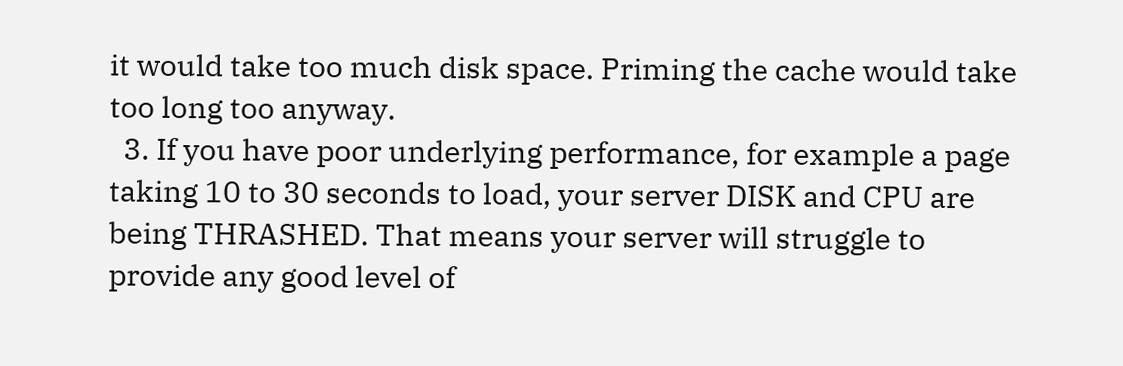it would take too much disk space. Priming the cache would take too long too anyway.
  3. If you have poor underlying performance, for example a page taking 10 to 30 seconds to load, your server DISK and CPU are being THRASHED. That means your server will struggle to provide any good level of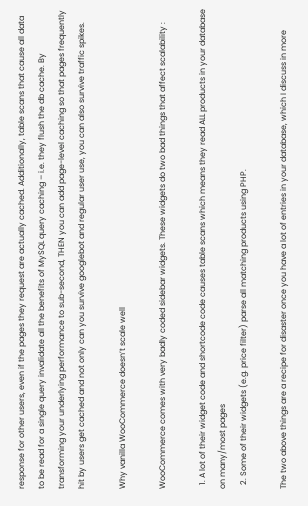response for other users, even if the pages they request are actually cached. Additionally, table scans that cause all data to be read for a single query invalidate all the benefits of MySQL query caching – i.e. they flush the db cache. By transforming your underlying performance to sub-second, THEN you can add page-level caching so that pages frequently hit by users get cached and not only can you survive googlebot and regular user use, you can also survive traffic spikes.

Why vanilla WooCommerce doesn’t scale well

WooCommerce comes with very badly coded sidebar widgets. These widgets do two bad things that affect scalability :

  1. A lot of their widget code and shortcode code causes table scans which means they read ALL products in your database on many/most pages
  2. Some of their widgets (e.g. price filter) parse all matching products using PHP.

The two above things are a recipe for disaster once you have a lot of entries in your database, which I discuss in more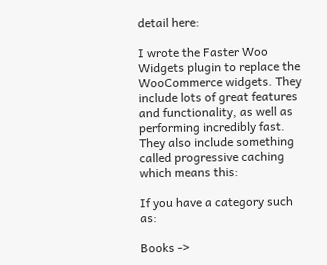detail here:

I wrote the Faster Woo Widgets plugin to replace the WooCommerce widgets. They include lots of great features and functionality, as well as performing incredibly fast. They also include something called progressive caching which means this:

If you have a category such as:

Books ->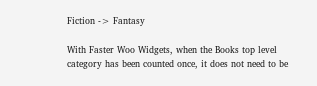Fiction -> Fantasy

With Faster Woo Widgets, when the Books top level category has been counted once, it does not need to be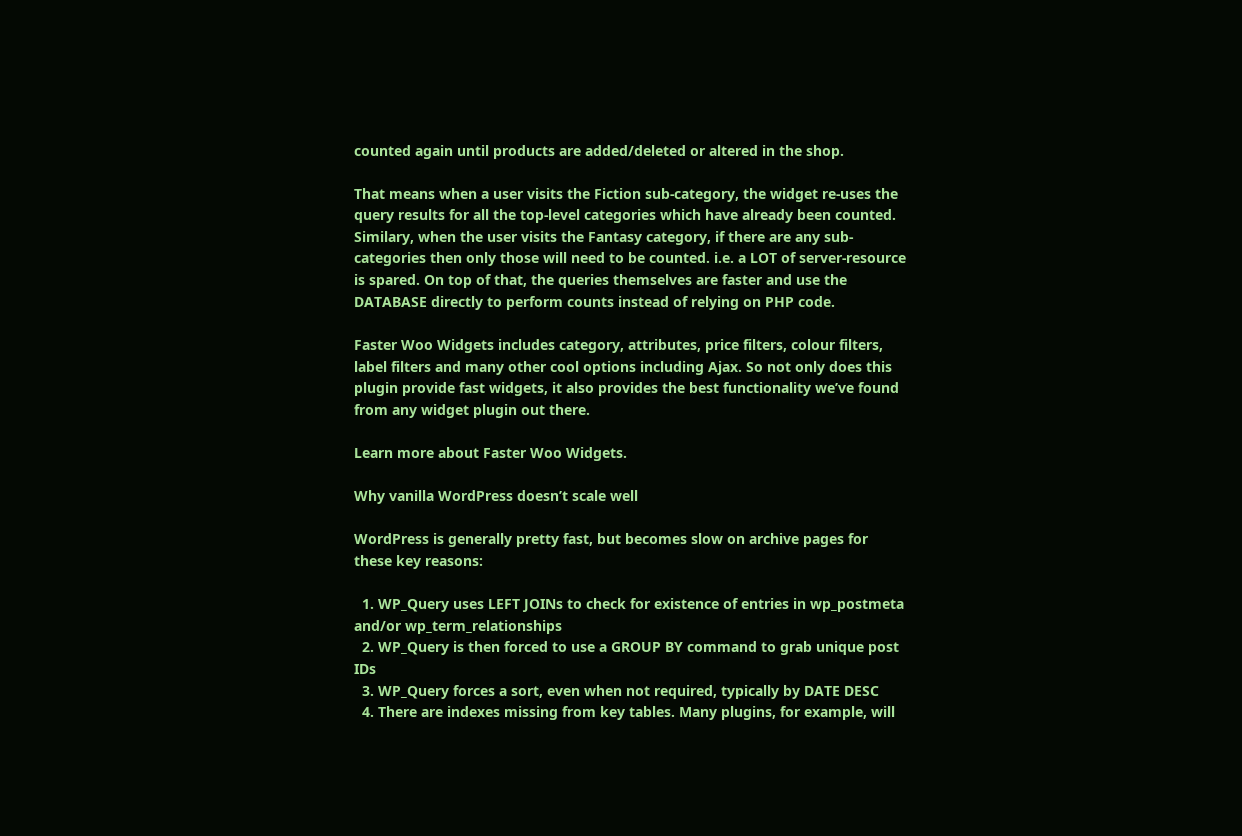counted again until products are added/deleted or altered in the shop.

That means when a user visits the Fiction sub-category, the widget re-uses the query results for all the top-level categories which have already been counted. Similary, when the user visits the Fantasy category, if there are any sub-categories then only those will need to be counted. i.e. a LOT of server-resource is spared. On top of that, the queries themselves are faster and use the DATABASE directly to perform counts instead of relying on PHP code.

Faster Woo Widgets includes category, attributes, price filters, colour filters, label filters and many other cool options including Ajax. So not only does this plugin provide fast widgets, it also provides the best functionality we’ve found from any widget plugin out there.

Learn more about Faster Woo Widgets.

Why vanilla WordPress doesn’t scale well

WordPress is generally pretty fast, but becomes slow on archive pages for these key reasons:

  1. WP_Query uses LEFT JOINs to check for existence of entries in wp_postmeta and/or wp_term_relationships
  2. WP_Query is then forced to use a GROUP BY command to grab unique post IDs
  3. WP_Query forces a sort, even when not required, typically by DATE DESC
  4. There are indexes missing from key tables. Many plugins, for example, will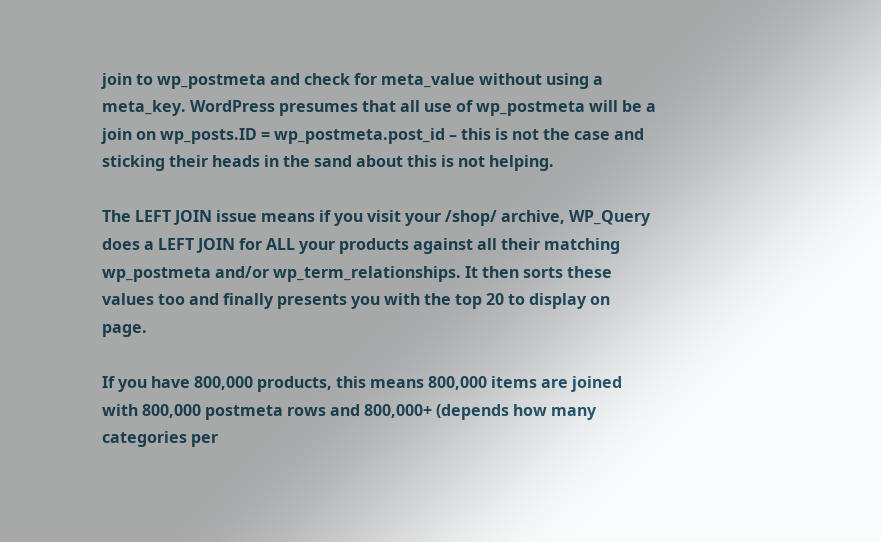join to wp_postmeta and check for meta_value without using a meta_key. WordPress presumes that all use of wp_postmeta will be a join on wp_posts.ID = wp_postmeta.post_id – this is not the case and sticking their heads in the sand about this is not helping.

The LEFT JOIN issue means if you visit your /shop/ archive, WP_Query does a LEFT JOIN for ALL your products against all their matching wp_postmeta and/or wp_term_relationships. It then sorts these values too and finally presents you with the top 20 to display on page.

If you have 800,000 products, this means 800,000 items are joined with 800,000 postmeta rows and 800,000+ (depends how many categories per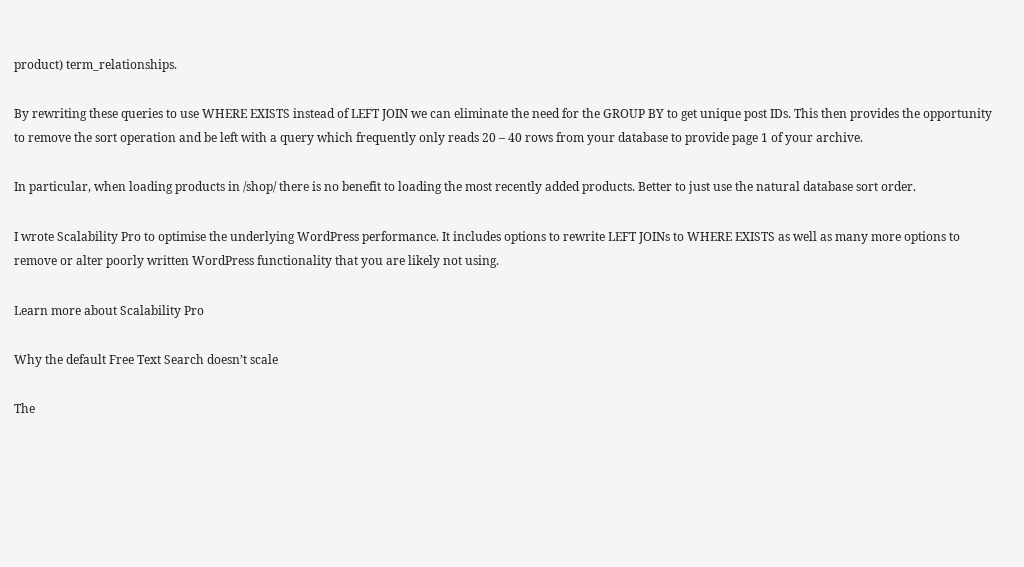product) term_relationships.

By rewriting these queries to use WHERE EXISTS instead of LEFT JOIN we can eliminate the need for the GROUP BY to get unique post IDs. This then provides the opportunity to remove the sort operation and be left with a query which frequently only reads 20 – 40 rows from your database to provide page 1 of your archive.

In particular, when loading products in /shop/ there is no benefit to loading the most recently added products. Better to just use the natural database sort order.

I wrote Scalability Pro to optimise the underlying WordPress performance. It includes options to rewrite LEFT JOINs to WHERE EXISTS as well as many more options to remove or alter poorly written WordPress functionality that you are likely not using.

Learn more about Scalability Pro

Why the default Free Text Search doesn’t scale

The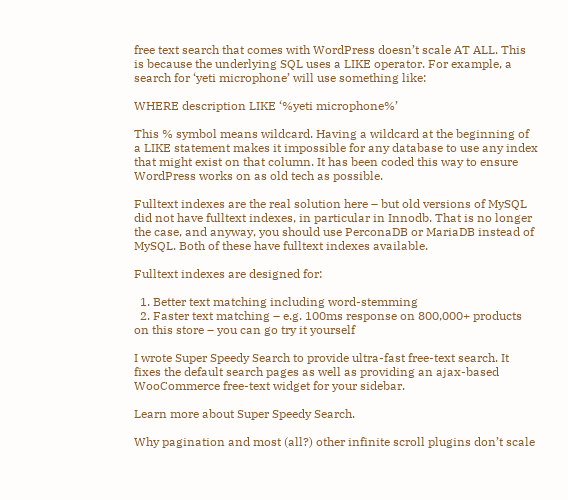free text search that comes with WordPress doesn’t scale AT ALL. This is because the underlying SQL uses a LIKE operator. For example, a search for ‘yeti microphone’ will use something like:

WHERE description LIKE ‘%yeti microphone%’

This % symbol means wildcard. Having a wildcard at the beginning of a LIKE statement makes it impossible for any database to use any index that might exist on that column. It has been coded this way to ensure WordPress works on as old tech as possible.

Fulltext indexes are the real solution here – but old versions of MySQL did not have fulltext indexes, in particular in Innodb. That is no longer the case, and anyway, you should use PerconaDB or MariaDB instead of MySQL. Both of these have fulltext indexes available.

Fulltext indexes are designed for:

  1. Better text matching including word-stemming
  2. Faster text matching – e.g. 100ms response on 800,000+ products on this store – you can go try it yourself

I wrote Super Speedy Search to provide ultra-fast free-text search. It fixes the default search pages as well as providing an ajax-based WooCommerce free-text widget for your sidebar.

Learn more about Super Speedy Search.

Why pagination and most (all?) other infinite scroll plugins don’t scale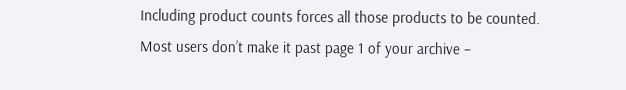Including product counts forces all those products to be counted. Most users don’t make it past page 1 of your archive –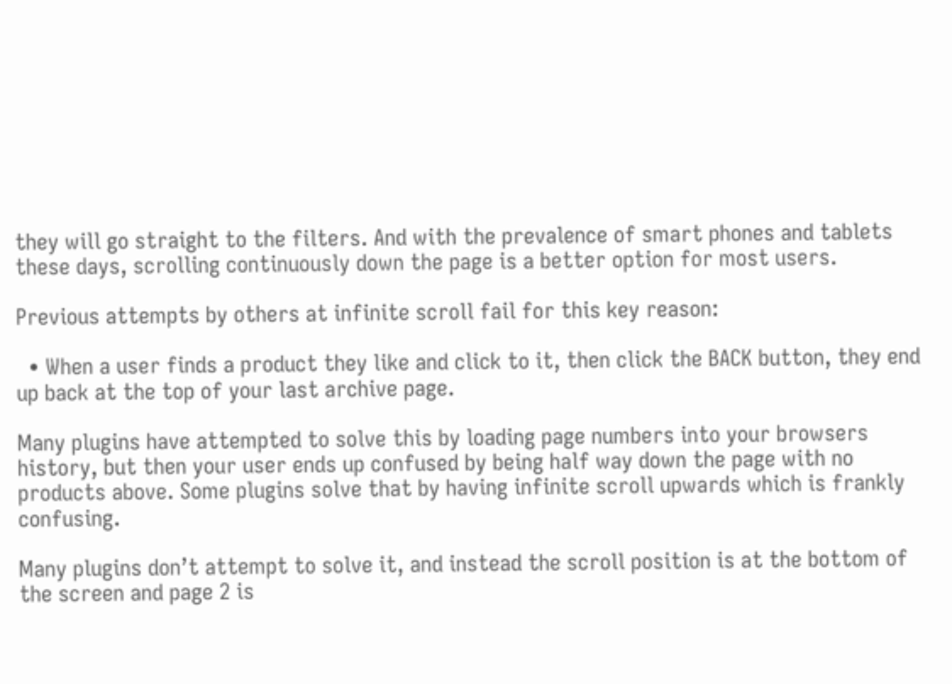they will go straight to the filters. And with the prevalence of smart phones and tablets these days, scrolling continuously down the page is a better option for most users.

Previous attempts by others at infinite scroll fail for this key reason:

  • When a user finds a product they like and click to it, then click the BACK button, they end up back at the top of your last archive page.

Many plugins have attempted to solve this by loading page numbers into your browsers history, but then your user ends up confused by being half way down the page with no products above. Some plugins solve that by having infinite scroll upwards which is frankly confusing.

Many plugins don’t attempt to solve it, and instead the scroll position is at the bottom of the screen and page 2 is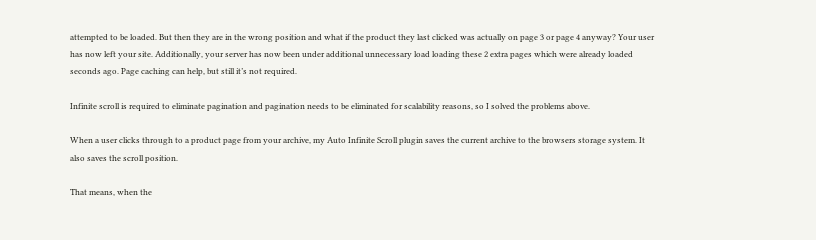attempted to be loaded. But then they are in the wrong position and what if the product they last clicked was actually on page 3 or page 4 anyway? Your user has now left your site. Additionally, your server has now been under additional unnecessary load loading these 2 extra pages which were already loaded seconds ago. Page caching can help, but still it’s not required.

Infinite scroll is required to eliminate pagination and pagination needs to be eliminated for scalability reasons, so I solved the problems above.

When a user clicks through to a product page from your archive, my Auto Infinite Scroll plugin saves the current archive to the browsers storage system. It also saves the scroll position.

That means, when the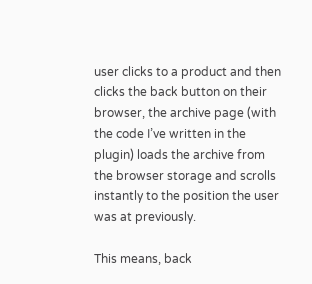user clicks to a product and then clicks the back button on their browser, the archive page (with the code I’ve written in the plugin) loads the archive from the browser storage and scrolls instantly to the position the user was at previously.

This means, back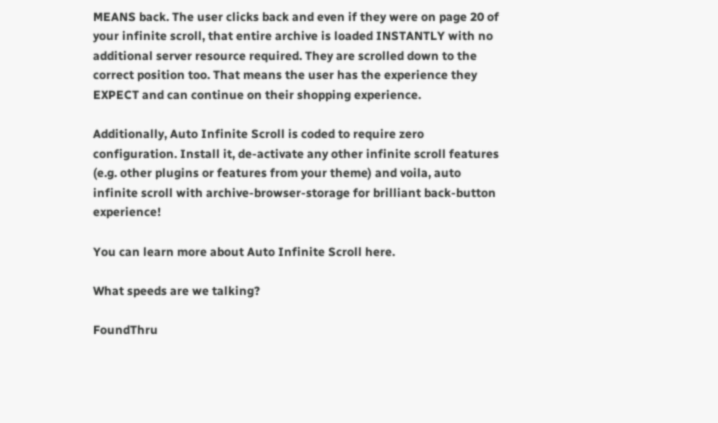MEANS back. The user clicks back and even if they were on page 20 of your infinite scroll, that entire archive is loaded INSTANTLY with no additional server resource required. They are scrolled down to the correct position too. That means the user has the experience they EXPECT and can continue on their shopping experience.

Additionally, Auto Infinite Scroll is coded to require zero configuration. Install it, de-activate any other infinite scroll features (e.g. other plugins or features from your theme) and voila, auto infinite scroll with archive-browser-storage for brilliant back-button experience!

You can learn more about Auto Infinite Scroll here.

What speeds are we talking?

FoundThru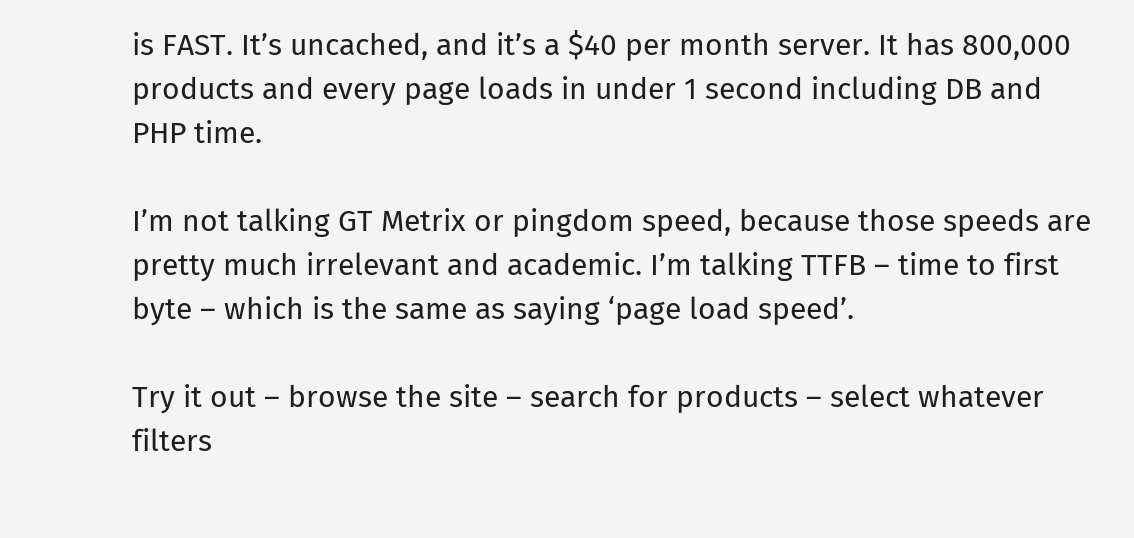is FAST. It’s uncached, and it’s a $40 per month server. It has 800,000 products and every page loads in under 1 second including DB and PHP time.

I’m not talking GT Metrix or pingdom speed, because those speeds are pretty much irrelevant and academic. I’m talking TTFB – time to first byte – which is the same as saying ‘page load speed’.

Try it out – browse the site – search for products – select whatever filters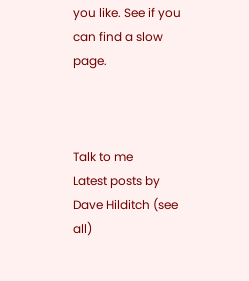you like. See if you can find a slow page.



Talk to me
Latest posts by Dave Hilditch (see all)